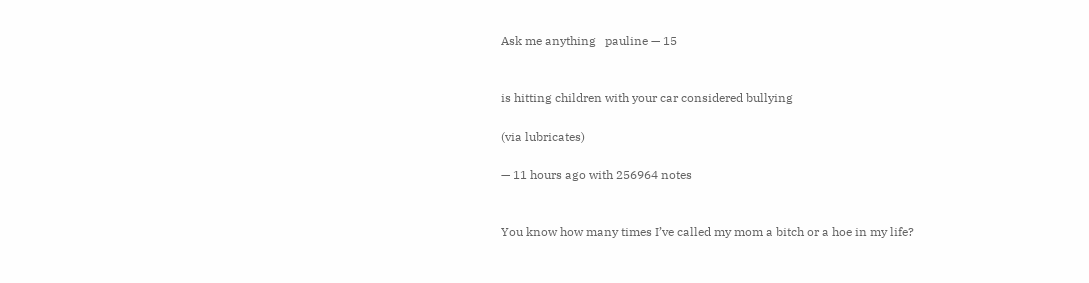Ask me anything   pauline — 15


is hitting children with your car considered bullying

(via lubricates)

— 11 hours ago with 256964 notes


You know how many times I’ve called my mom a bitch or a hoe in my life?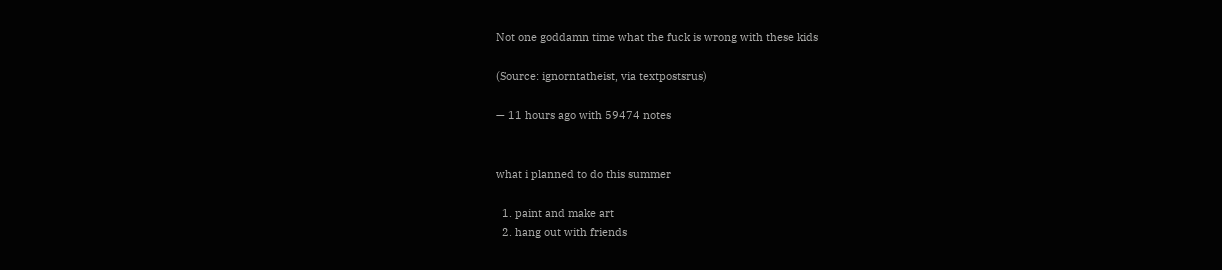Not one goddamn time what the fuck is wrong with these kids

(Source: ignorntatheist, via textpostsrus)

— 11 hours ago with 59474 notes


what i planned to do this summer

  1. paint and make art
  2. hang out with friends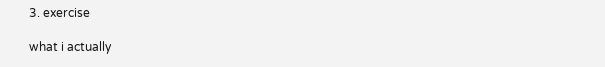3. exercise

what i actually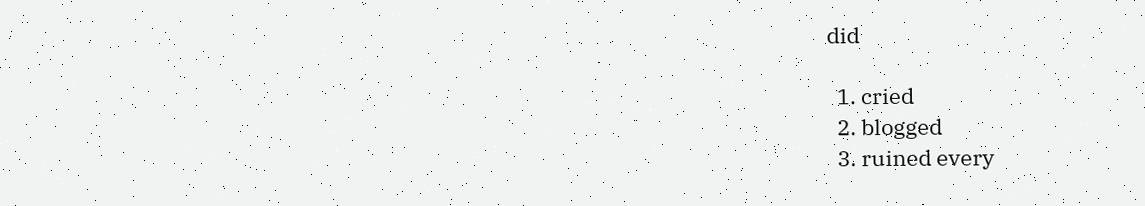did

  1. cried
  2. blogged
  3. ruined every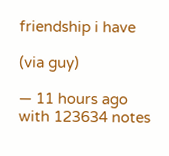friendship i have

(via guy)

— 11 hours ago with 123634 notes